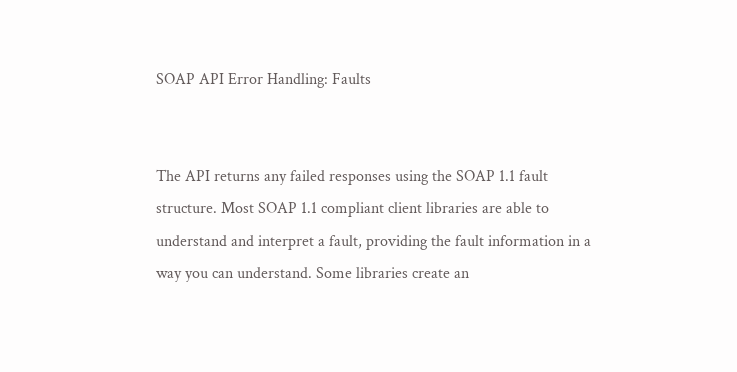SOAP API Error Handling: Faults


The API returns any failed responses using the SOAP 1.1 fault structure. Most SOAP 1.1 compliant client libraries are able to understand and interpret a fault, providing the fault information in a way you can understand. Some libraries create an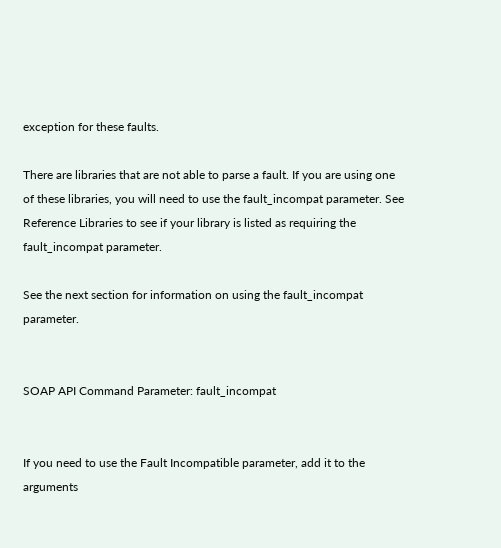exception for these faults.

There are libraries that are not able to parse a fault. If you are using one of these libraries, you will need to use the fault_incompat parameter. See Reference Libraries to see if your library is listed as requiring the fault_incompat parameter.

See the next section for information on using the fault_incompat parameter.


SOAP API Command Parameter: fault_incompat


If you need to use the Fault Incompatible parameter, add it to the arguments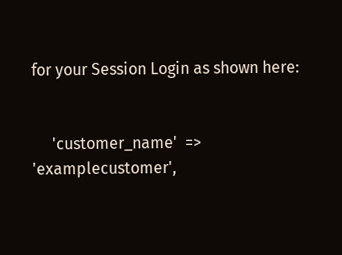for your Session Login as shown here:


     'customer_name'  => 'examplecustomer',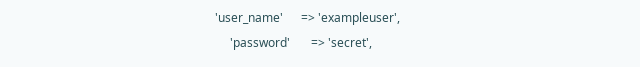'user_name'      => 'exampleuser',
     'password'       => 'secret',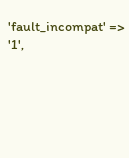'fault_incompat' => '1',